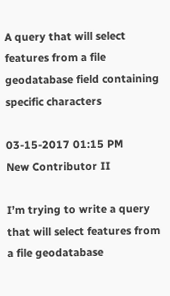A query that will select features from a file geodatabase field containing specific characters

03-15-2017 01:15 PM
New Contributor II

I’m trying to write a query that will select features from a file geodatabase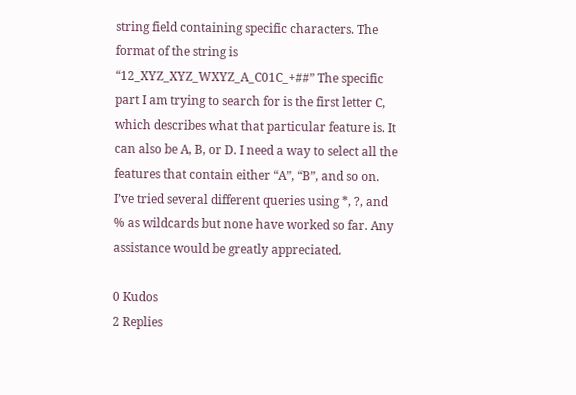string field containing specific characters. The format of the string is “12_XYZ_XYZ_WXYZ_A_C01C_+##” The specific part I am trying to search for is the first letter C, which describes what that particular feature is. It can also be A, B, or D. I need a way to select all the features that contain either “A”, “B”, and so on. I’ve tried several different queries using *, ?, and % as wildcards but none have worked so far. Any assistance would be greatly appreciated.

0 Kudos
2 Replies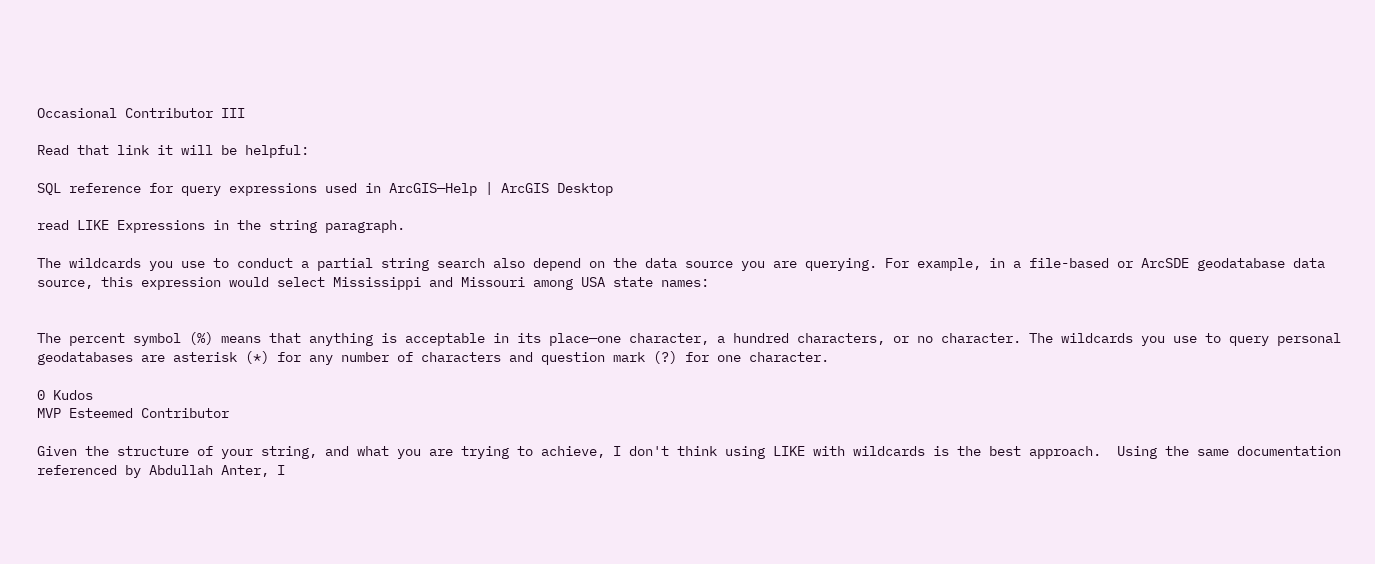Occasional Contributor III

Read that link it will be helpful:

SQL reference for query expressions used in ArcGIS—Help | ArcGIS Desktop

read LIKE Expressions in the string paragraph.

The wildcards you use to conduct a partial string search also depend on the data source you are querying. For example, in a file-based or ArcSDE geodatabase data source, this expression would select Mississippi and Missouri among USA state names:


The percent symbol (%) means that anything is acceptable in its place—one character, a hundred characters, or no character. The wildcards you use to query personal geodatabases are asterisk (*) for any number of characters and question mark (?) for one character.

0 Kudos
MVP Esteemed Contributor

Given the structure of your string, and what you are trying to achieve, I don't think using LIKE with wildcards is the best approach.  Using the same documentation referenced by Abdullah Anter, I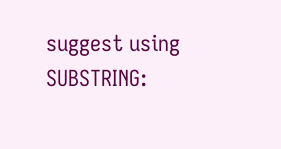suggest using SUBSTRING: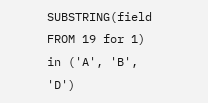SUBSTRING(field FROM 19 for 1) in ('A', 'B', 'D')